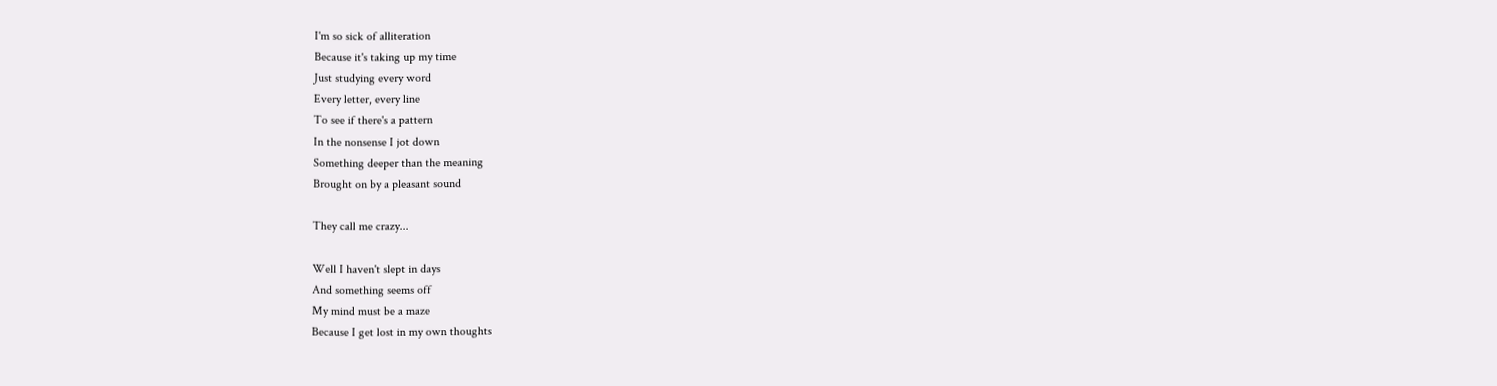I'm so sick of alliteration
Because it's taking up my time
Just studying every word
Every letter, every line
To see if there's a pattern
In the nonsense I jot down
Something deeper than the meaning
Brought on by a pleasant sound

They call me crazy...

Well I haven't slept in days
And something seems off
My mind must be a maze
Because I get lost in my own thoughts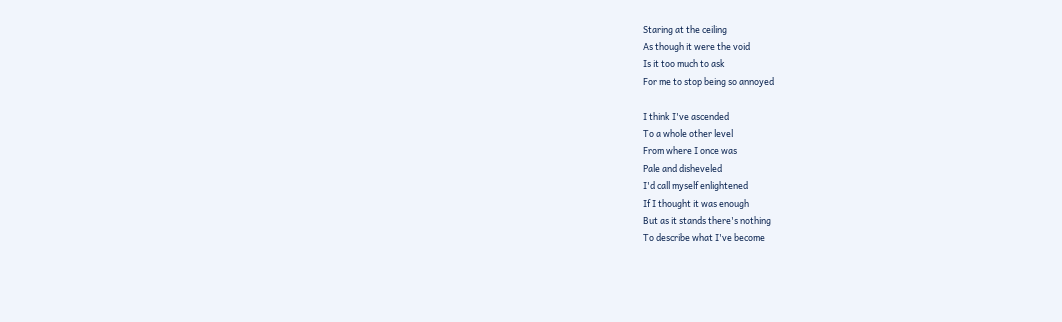Staring at the ceiling
As though it were the void
Is it too much to ask
For me to stop being so annoyed

I think I've ascended
To a whole other level
From where I once was
Pale and disheveled
I'd call myself enlightened
If I thought it was enough
But as it stands there's nothing
To describe what I've become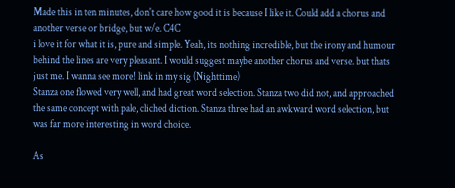Made this in ten minutes, don't care how good it is because I like it. Could add a chorus and another verse or bridge, but w/e. C4C
i love it for what it is, pure and simple. Yeah, its nothing incredible, but the irony and humour behind the lines are very pleasant. I would suggest maybe another chorus and verse. but thats just me. I wanna see more! link in my sig (Nighttime)
Stanza one flowed very well, and had great word selection. Stanza two did not, and approached the same concept with pale, cliched diction. Stanza three had an awkward word selection, but was far more interesting in word choice.

As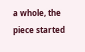a whole, the piece started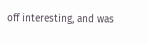off interesting, and was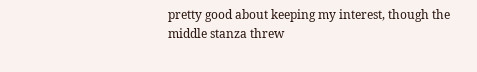pretty good about keeping my interest, though the middle stanza threw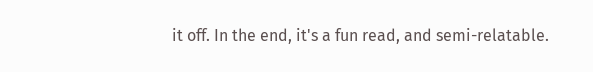it off. In the end, it's a fun read, and semi-relatable.